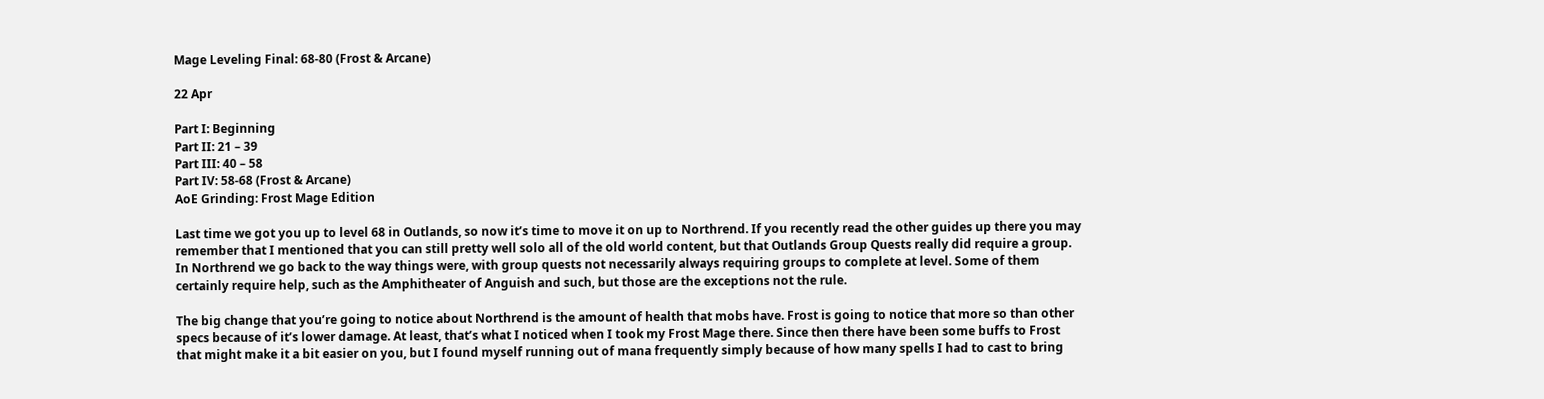Mage Leveling Final: 68-80 (Frost & Arcane)

22 Apr

Part I: Beginning
Part II: 21 – 39
Part III: 40 – 58
Part IV: 58-68 (Frost & Arcane)
AoE Grinding: Frost Mage Edition

Last time we got you up to level 68 in Outlands, so now it’s time to move it on up to Northrend. If you recently read the other guides up there you may remember that I mentioned that you can still pretty well solo all of the old world content, but that Outlands Group Quests really did require a group. In Northrend we go back to the way things were, with group quests not necessarily always requiring groups to complete at level. Some of them certainly require help, such as the Amphitheater of Anguish and such, but those are the exceptions not the rule.

The big change that you’re going to notice about Northrend is the amount of health that mobs have. Frost is going to notice that more so than other specs because of it’s lower damage. At least, that’s what I noticed when I took my Frost Mage there. Since then there have been some buffs to Frost that might make it a bit easier on you, but I found myself running out of mana frequently simply because of how many spells I had to cast to bring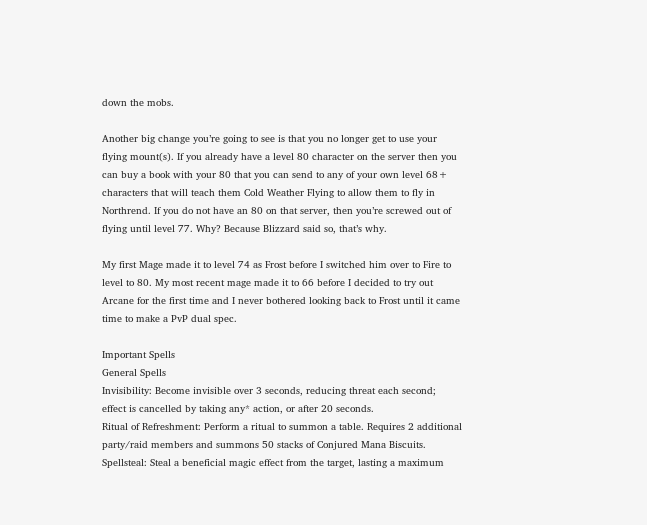down the mobs.

Another big change you’re going to see is that you no longer get to use your flying mount(s). If you already have a level 80 character on the server then you can buy a book with your 80 that you can send to any of your own level 68+ characters that will teach them Cold Weather Flying to allow them to fly in Northrend. If you do not have an 80 on that server, then you’re screwed out of flying until level 77. Why? Because Blizzard said so, that’s why.

My first Mage made it to level 74 as Frost before I switched him over to Fire to level to 80. My most recent mage made it to 66 before I decided to try out Arcane for the first time and I never bothered looking back to Frost until it came time to make a PvP dual spec.

Important Spells
General Spells
Invisibility: Become invisible over 3 seconds, reducing threat each second; effect is cancelled by taking any* action, or after 20 seconds.
Ritual of Refreshment: Perform a ritual to summon a table. Requires 2 additional party/raid members and summons 50 stacks of Conjured Mana Biscuits.
Spellsteal: Steal a beneficial magic effect from the target, lasting a maximum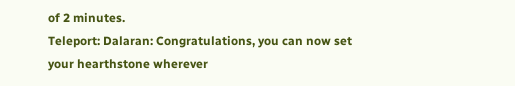of 2 minutes.
Teleport: Dalaran: Congratulations, you can now set your hearthstone wherever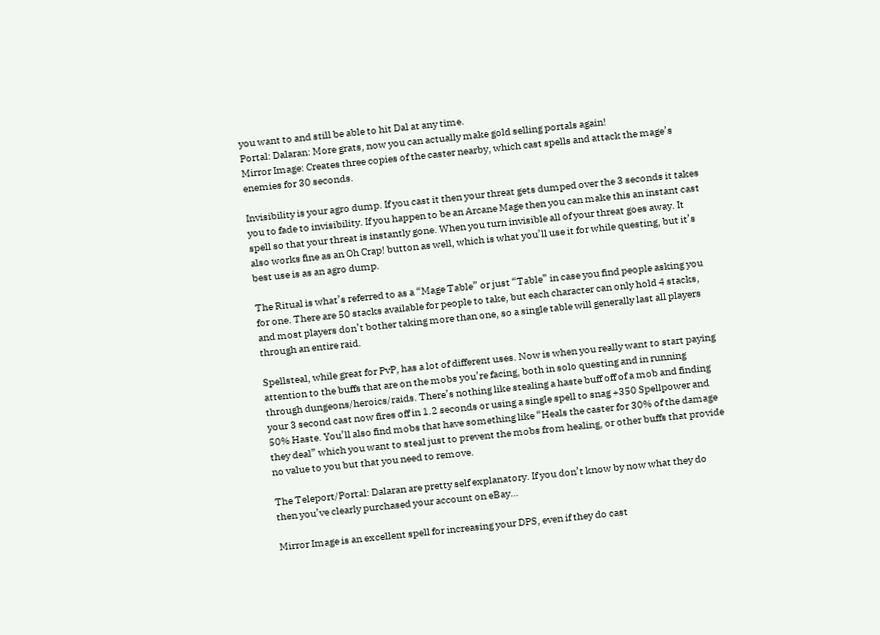you want to and still be able to hit Dal at any time.
Portal: Dalaran: More grats, now you can actually make gold selling portals again!
Mirror Image: Creates three copies of the caster nearby, which cast spells and attack the mage’s enemies for 30 seconds.

Invisibility is your agro dump. If you cast it then your threat gets dumped over the 3 seconds it takes you to fade to invisibility. If you happen to be an Arcane Mage then you can make this an instant cast spell so that your threat is instantly gone. When you turn invisible all of your threat goes away. It also works fine as an Oh Crap! button as well, which is what you’ll use it for while questing, but it’s best use is as an agro dump.

The Ritual is what’s referred to as a “Mage Table” or just “Table” in case you find people asking you for one. There are 50 stacks available for people to take, but each character can only hold 4 stacks, and most players don’t bother taking more than one, so a single table will generally last all players through an entire raid.

Spellsteal, while great for PvP, has a lot of different uses. Now is when you really want to start paying attention to the buffs that are on the mobs you’re facing, both in solo questing and in running through dungeons/heroics/raids. There’s nothing like stealing a haste buff off of a mob and finding your 3 second cast now fires off in 1.2 seconds or using a single spell to snag +350 Spellpower and 50% Haste. You’ll also find mobs that have something like “Heals the caster for 30% of the damage they deal” which you want to steal just to prevent the mobs from healing, or other buffs that provide no value to you but that you need to remove.

The Teleport/Portal: Dalaran are pretty self explanatory. If you don’t know by now what they do then you’ve clearly purchased your account on eBay…

Mirror Image is an excellent spell for increasing your DPS, even if they do cast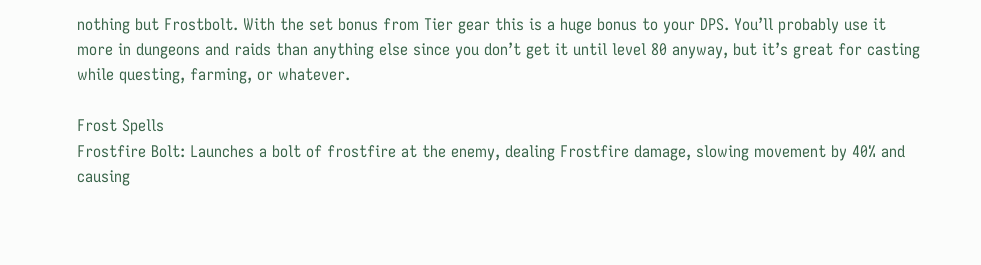nothing but Frostbolt. With the set bonus from Tier gear this is a huge bonus to your DPS. You’ll probably use it more in dungeons and raids than anything else since you don’t get it until level 80 anyway, but it’s great for casting while questing, farming, or whatever.

Frost Spells
Frostfire Bolt: Launches a bolt of frostfire at the enemy, dealing Frostfire damage, slowing movement by 40% and causing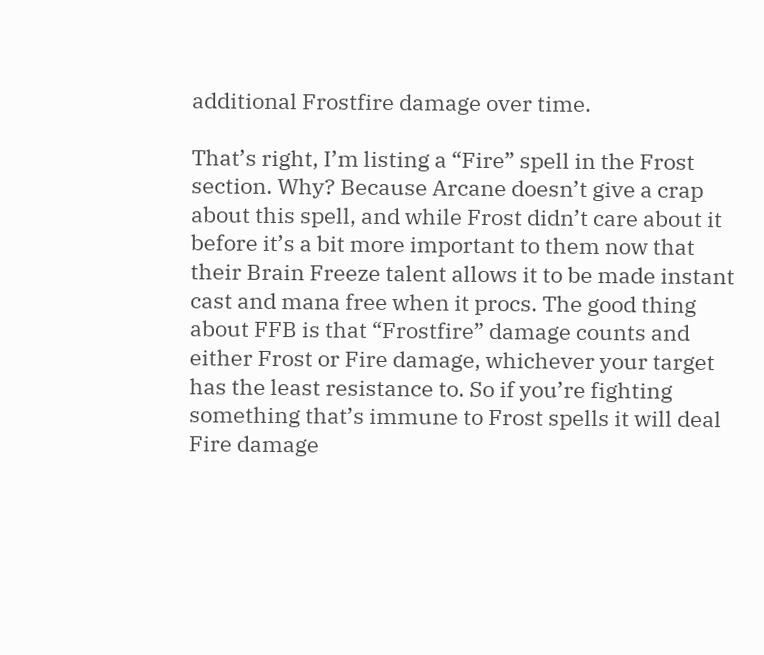additional Frostfire damage over time.

That’s right, I’m listing a “Fire” spell in the Frost section. Why? Because Arcane doesn’t give a crap about this spell, and while Frost didn’t care about it before it’s a bit more important to them now that their Brain Freeze talent allows it to be made instant cast and mana free when it procs. The good thing about FFB is that “Frostfire” damage counts and either Frost or Fire damage, whichever your target has the least resistance to. So if you’re fighting something that’s immune to Frost spells it will deal Fire damage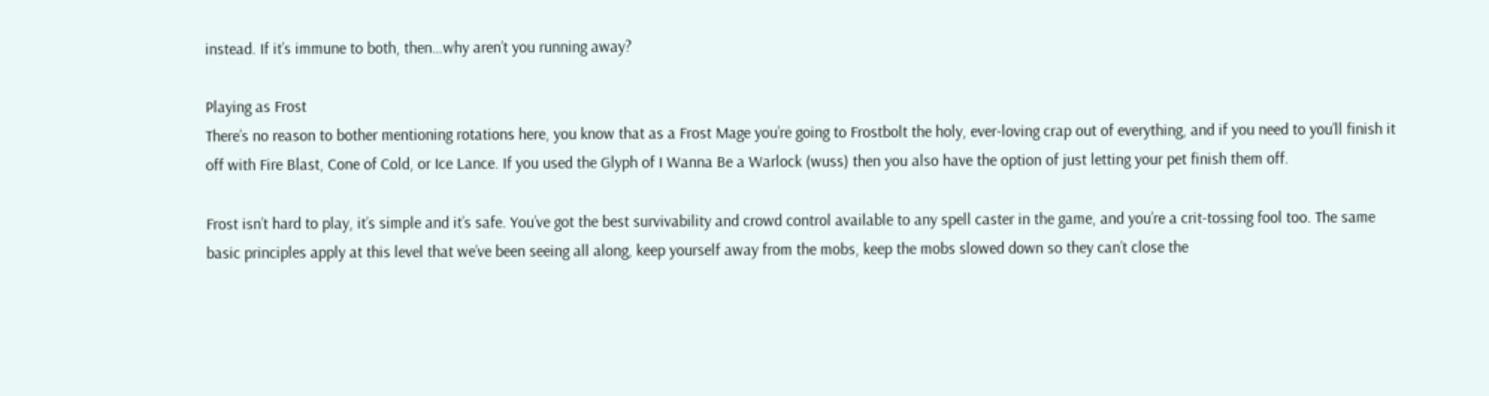instead. If it’s immune to both, then…why aren’t you running away?

Playing as Frost
There’s no reason to bother mentioning rotations here, you know that as a Frost Mage you’re going to Frostbolt the holy, ever-loving crap out of everything, and if you need to you’ll finish it off with Fire Blast, Cone of Cold, or Ice Lance. If you used the Glyph of I Wanna Be a Warlock (wuss) then you also have the option of just letting your pet finish them off.

Frost isn’t hard to play, it’s simple and it’s safe. You’ve got the best survivability and crowd control available to any spell caster in the game, and you’re a crit-tossing fool too. The same basic principles apply at this level that we’ve been seeing all along, keep yourself away from the mobs, keep the mobs slowed down so they can’t close the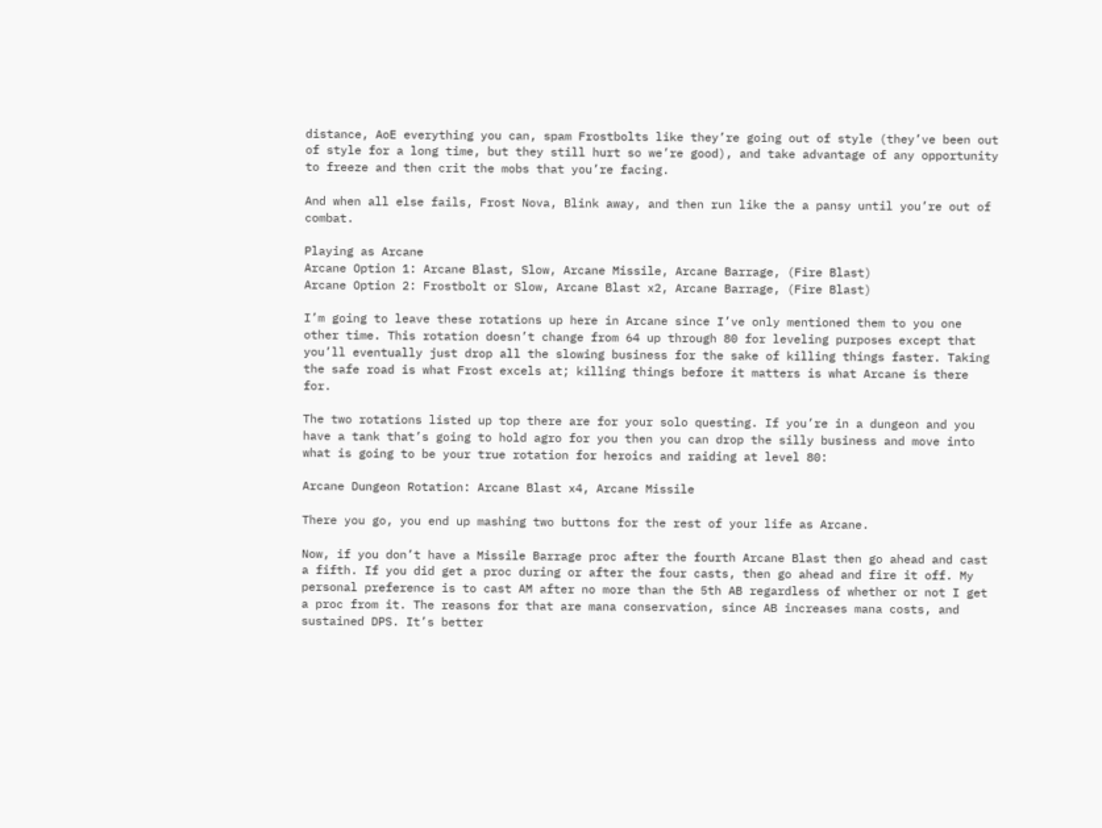distance, AoE everything you can, spam Frostbolts like they’re going out of style (they’ve been out of style for a long time, but they still hurt so we’re good), and take advantage of any opportunity to freeze and then crit the mobs that you’re facing.

And when all else fails, Frost Nova, Blink away, and then run like the a pansy until you’re out of combat.

Playing as Arcane
Arcane Option 1: Arcane Blast, Slow, Arcane Missile, Arcane Barrage, (Fire Blast)
Arcane Option 2: Frostbolt or Slow, Arcane Blast x2, Arcane Barrage, (Fire Blast)

I’m going to leave these rotations up here in Arcane since I’ve only mentioned them to you one other time. This rotation doesn’t change from 64 up through 80 for leveling purposes except that you’ll eventually just drop all the slowing business for the sake of killing things faster. Taking the safe road is what Frost excels at; killing things before it matters is what Arcane is there for.

The two rotations listed up top there are for your solo questing. If you’re in a dungeon and you have a tank that’s going to hold agro for you then you can drop the silly business and move into what is going to be your true rotation for heroics and raiding at level 80:

Arcane Dungeon Rotation: Arcane Blast x4, Arcane Missile

There you go, you end up mashing two buttons for the rest of your life as Arcane.

Now, if you don’t have a Missile Barrage proc after the fourth Arcane Blast then go ahead and cast a fifth. If you did get a proc during or after the four casts, then go ahead and fire it off. My personal preference is to cast AM after no more than the 5th AB regardless of whether or not I get a proc from it. The reasons for that are mana conservation, since AB increases mana costs, and sustained DPS. It’s better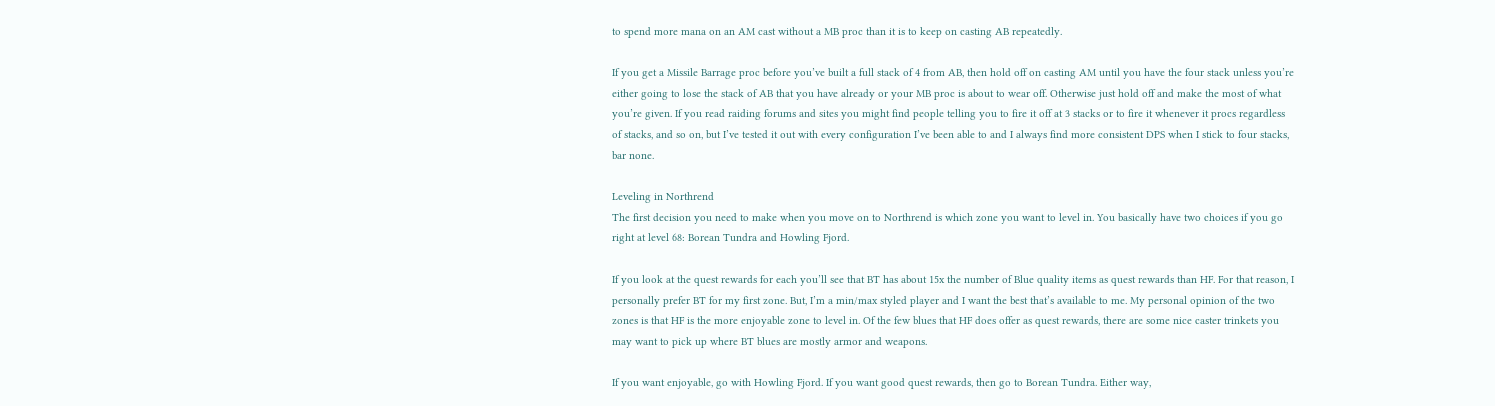to spend more mana on an AM cast without a MB proc than it is to keep on casting AB repeatedly.

If you get a Missile Barrage proc before you’ve built a full stack of 4 from AB, then hold off on casting AM until you have the four stack unless you’re either going to lose the stack of AB that you have already or your MB proc is about to wear off. Otherwise just hold off and make the most of what you’re given. If you read raiding forums and sites you might find people telling you to fire it off at 3 stacks or to fire it whenever it procs regardless of stacks, and so on, but I’ve tested it out with every configuration I’ve been able to and I always find more consistent DPS when I stick to four stacks, bar none.

Leveling in Northrend
The first decision you need to make when you move on to Northrend is which zone you want to level in. You basically have two choices if you go right at level 68: Borean Tundra and Howling Fjord.

If you look at the quest rewards for each you’ll see that BT has about 15x the number of Blue quality items as quest rewards than HF. For that reason, I personally prefer BT for my first zone. But, I’m a min/max styled player and I want the best that’s available to me. My personal opinion of the two zones is that HF is the more enjoyable zone to level in. Of the few blues that HF does offer as quest rewards, there are some nice caster trinkets you may want to pick up where BT blues are mostly armor and weapons.

If you want enjoyable, go with Howling Fjord. If you want good quest rewards, then go to Borean Tundra. Either way,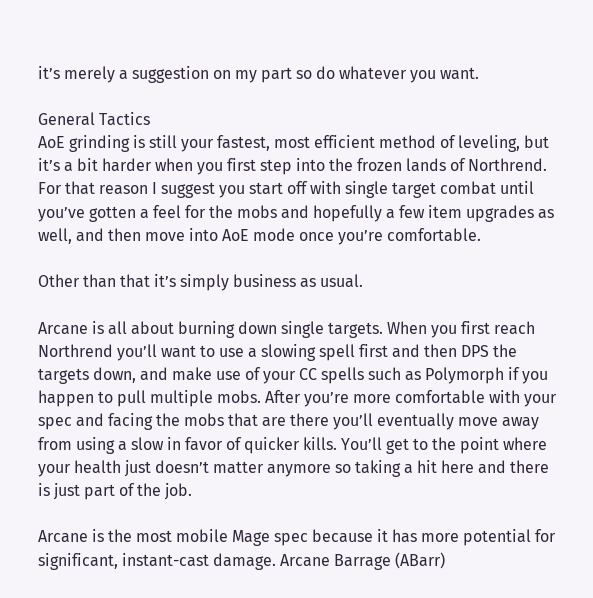it’s merely a suggestion on my part so do whatever you want.

General Tactics
AoE grinding is still your fastest, most efficient method of leveling, but it’s a bit harder when you first step into the frozen lands of Northrend. For that reason I suggest you start off with single target combat until you’ve gotten a feel for the mobs and hopefully a few item upgrades as well, and then move into AoE mode once you’re comfortable.

Other than that it’s simply business as usual.

Arcane is all about burning down single targets. When you first reach Northrend you’ll want to use a slowing spell first and then DPS the targets down, and make use of your CC spells such as Polymorph if you happen to pull multiple mobs. After you’re more comfortable with your spec and facing the mobs that are there you’ll eventually move away from using a slow in favor of quicker kills. You’ll get to the point where your health just doesn’t matter anymore so taking a hit here and there is just part of the job.

Arcane is the most mobile Mage spec because it has more potential for significant, instant-cast damage. Arcane Barrage (ABarr)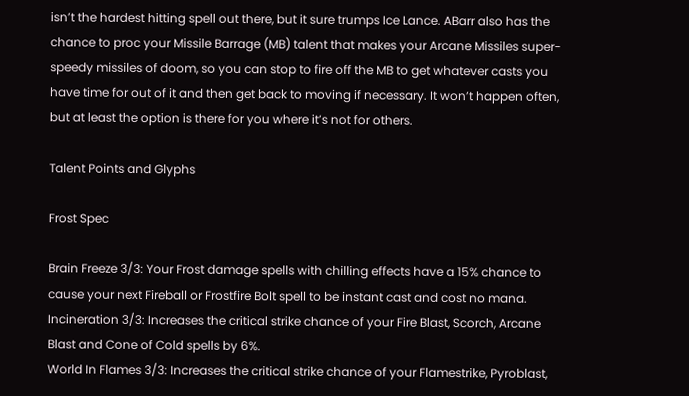isn’t the hardest hitting spell out there, but it sure trumps Ice Lance. ABarr also has the chance to proc your Missile Barrage (MB) talent that makes your Arcane Missiles super-speedy missiles of doom, so you can stop to fire off the MB to get whatever casts you have time for out of it and then get back to moving if necessary. It won’t happen often, but at least the option is there for you where it’s not for others.

Talent Points and Glyphs

Frost Spec

Brain Freeze 3/3: Your Frost damage spells with chilling effects have a 15% chance to cause your next Fireball or Frostfire Bolt spell to be instant cast and cost no mana.
Incineration 3/3: Increases the critical strike chance of your Fire Blast, Scorch, Arcane Blast and Cone of Cold spells by 6%.
World In Flames 3/3: Increases the critical strike chance of your Flamestrike, Pyroblast,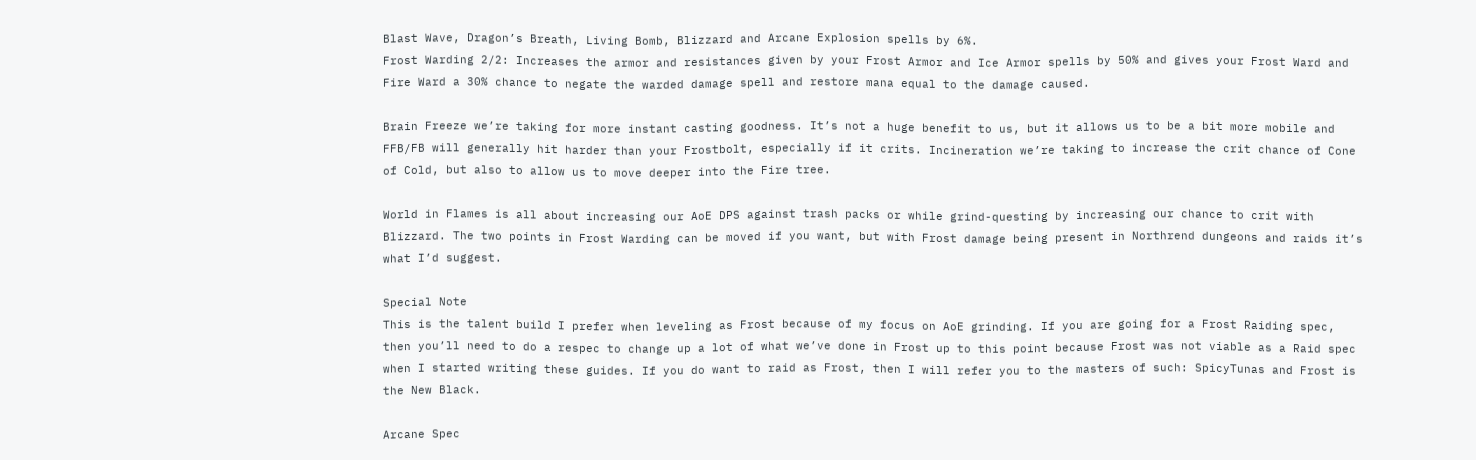Blast Wave, Dragon’s Breath, Living Bomb, Blizzard and Arcane Explosion spells by 6%.
Frost Warding 2/2: Increases the armor and resistances given by your Frost Armor and Ice Armor spells by 50% and gives your Frost Ward and Fire Ward a 30% chance to negate the warded damage spell and restore mana equal to the damage caused.

Brain Freeze we’re taking for more instant casting goodness. It’s not a huge benefit to us, but it allows us to be a bit more mobile and FFB/FB will generally hit harder than your Frostbolt, especially if it crits. Incineration we’re taking to increase the crit chance of Cone of Cold, but also to allow us to move deeper into the Fire tree.

World in Flames is all about increasing our AoE DPS against trash packs or while grind-questing by increasing our chance to crit with Blizzard. The two points in Frost Warding can be moved if you want, but with Frost damage being present in Northrend dungeons and raids it’s what I’d suggest.

Special Note
This is the talent build I prefer when leveling as Frost because of my focus on AoE grinding. If you are going for a Frost Raiding spec, then you’ll need to do a respec to change up a lot of what we’ve done in Frost up to this point because Frost was not viable as a Raid spec when I started writing these guides. If you do want to raid as Frost, then I will refer you to the masters of such: SpicyTunas and Frost is the New Black.

Arcane Spec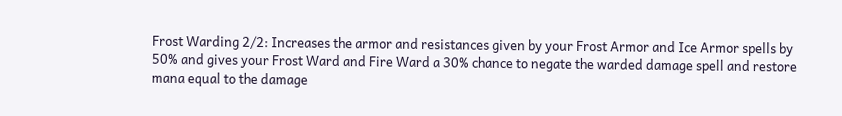Frost Warding 2/2: Increases the armor and resistances given by your Frost Armor and Ice Armor spells by 50% and gives your Frost Ward and Fire Ward a 30% chance to negate the warded damage spell and restore mana equal to the damage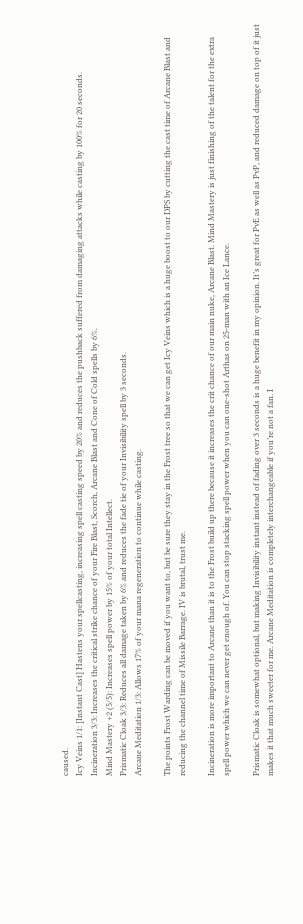caused.
Icy Veins 1/1: [Instant Cast] Hastens your spellcasting, increasing spell casting speed by 20% and reduces the pushback suffered from damaging attacks while casting by 100% for 20 seconds.
Incineration 3/3: Increases the critical strike chance of your Fire Blast, Scorch, Arcane Blast and Cone of Cold spells by 6%.
Mind Mastery +2 (5/5): Increases spell power by 15% of your total Intellect.
Prismatic Cloak 3/3: Reduces all damage taken by 6% and reduces the fade tie of your Invisibility spell by 3 seconds.
Arcane Meditation 1/3: Allows 17% of your mana regeneration to continue while casting.

The points Frost Warding can be moved if you want to, but be sure they stay in the Frost tree so that we can get Icy Veins which is a huge boost to our DPS by cutting the cast time of Arcane Blast and reducing the channel time of Missile Barrage. IV is brutal, trust me.

Incineration is more important to Arcane than it is to the Frost build up there because it increases the crit chance of our main nuke, Arcane Blast. Mind Mastery is just finishing of the talent for the extra spell power which we can never get enough of. You can stop stacking spell power when you can one-shot Arthas on 25-man with an Ice Lance.

Prismatic Cloak is somewhat optional, but making Invisibility instant instead of fading over 3 seconds is a huge benefit in my opinion. It’s great for PvE as well as PvP, and reduced damage on top of it just makes it that much sweeter for me. Arcane Meditation is completely interchangeable if you’re not a fan. I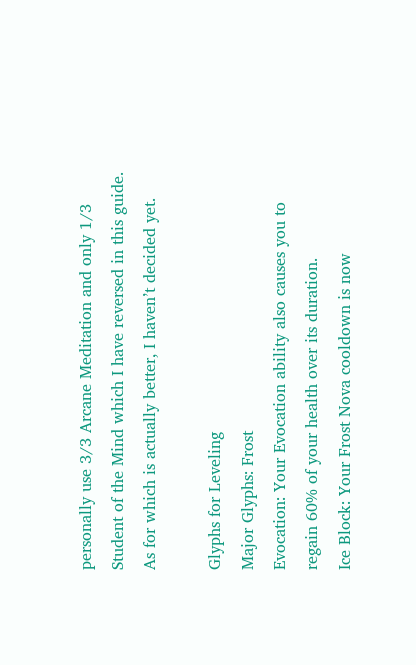personally use 3/3 Arcane Meditation and only 1/3 Student of the Mind which I have reversed in this guide. As for which is actually better, I haven’t decided yet.

Glyphs for Leveling
Major Glyphs: Frost
Evocation: Your Evocation ability also causes you to regain 60% of your health over its duration.
Ice Block: Your Frost Nova cooldown is now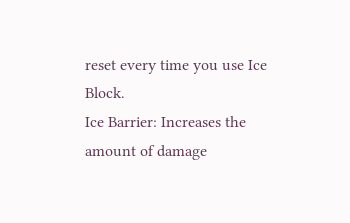reset every time you use Ice Block.
Ice Barrier: Increases the amount of damage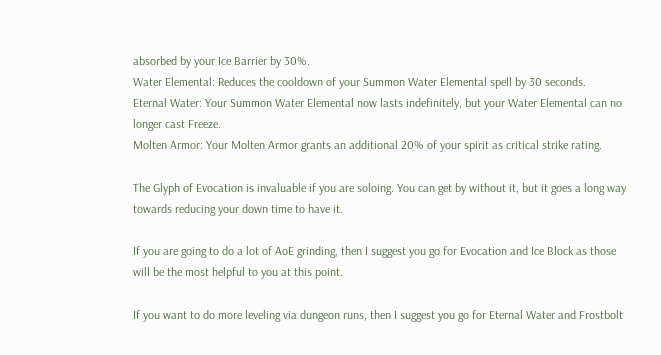absorbed by your Ice Barrier by 30%.
Water Elemental: Reduces the cooldown of your Summon Water Elemental spell by 30 seconds.
Eternal Water: Your Summon Water Elemental now lasts indefinitely, but your Water Elemental can no longer cast Freeze.
Molten Armor: Your Molten Armor grants an additional 20% of your spirit as critical strike rating.

The Glyph of Evocation is invaluable if you are soloing. You can get by without it, but it goes a long way towards reducing your down time to have it.

If you are going to do a lot of AoE grinding, then I suggest you go for Evocation and Ice Block as those will be the most helpful to you at this point.

If you want to do more leveling via dungeon runs, then I suggest you go for Eternal Water and Frostbolt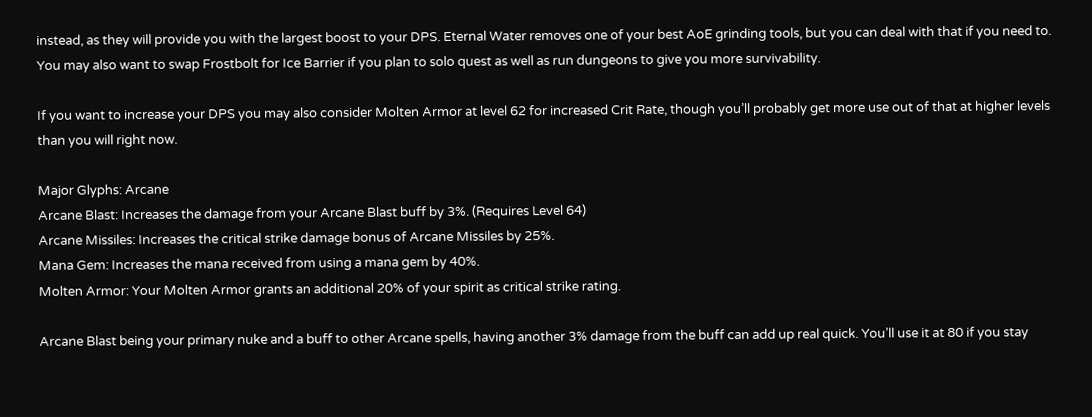instead, as they will provide you with the largest boost to your DPS. Eternal Water removes one of your best AoE grinding tools, but you can deal with that if you need to. You may also want to swap Frostbolt for Ice Barrier if you plan to solo quest as well as run dungeons to give you more survivability.

If you want to increase your DPS you may also consider Molten Armor at level 62 for increased Crit Rate, though you’ll probably get more use out of that at higher levels than you will right now.

Major Glyphs: Arcane
Arcane Blast: Increases the damage from your Arcane Blast buff by 3%. (Requires Level 64)
Arcane Missiles: Increases the critical strike damage bonus of Arcane Missiles by 25%.
Mana Gem: Increases the mana received from using a mana gem by 40%.
Molten Armor: Your Molten Armor grants an additional 20% of your spirit as critical strike rating.

Arcane Blast being your primary nuke and a buff to other Arcane spells, having another 3% damage from the buff can add up real quick. You’ll use it at 80 if you stay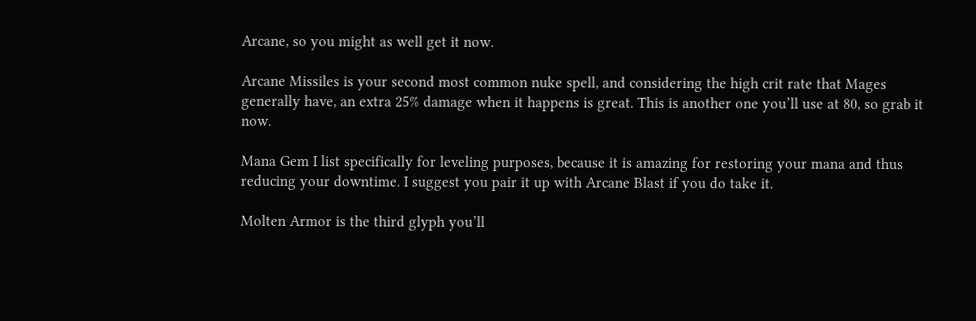Arcane, so you might as well get it now.

Arcane Missiles is your second most common nuke spell, and considering the high crit rate that Mages generally have, an extra 25% damage when it happens is great. This is another one you’ll use at 80, so grab it now.

Mana Gem I list specifically for leveling purposes, because it is amazing for restoring your mana and thus reducing your downtime. I suggest you pair it up with Arcane Blast if you do take it.

Molten Armor is the third glyph you’ll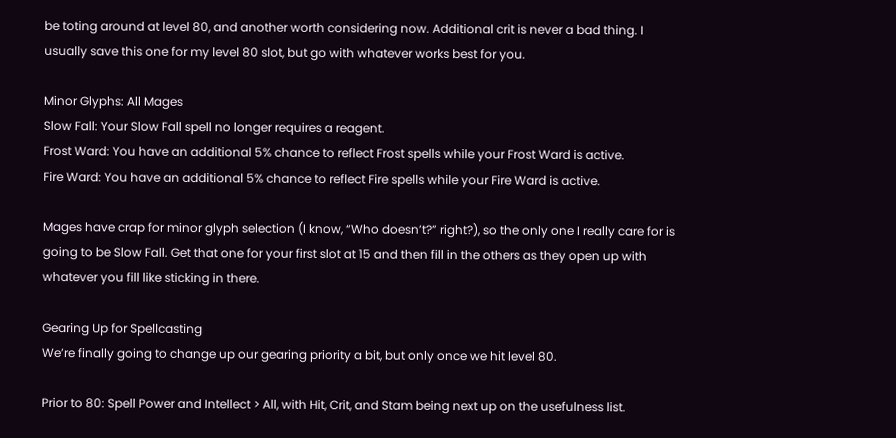be toting around at level 80, and another worth considering now. Additional crit is never a bad thing. I usually save this one for my level 80 slot, but go with whatever works best for you.

Minor Glyphs: All Mages
Slow Fall: Your Slow Fall spell no longer requires a reagent.
Frost Ward: You have an additional 5% chance to reflect Frost spells while your Frost Ward is active.
Fire Ward: You have an additional 5% chance to reflect Fire spells while your Fire Ward is active.

Mages have crap for minor glyph selection (I know, “Who doesn’t?” right?), so the only one I really care for is going to be Slow Fall. Get that one for your first slot at 15 and then fill in the others as they open up with whatever you fill like sticking in there.

Gearing Up for Spellcasting
We’re finally going to change up our gearing priority a bit, but only once we hit level 80.

Prior to 80: Spell Power and Intellect > All, with Hit, Crit, and Stam being next up on the usefulness list.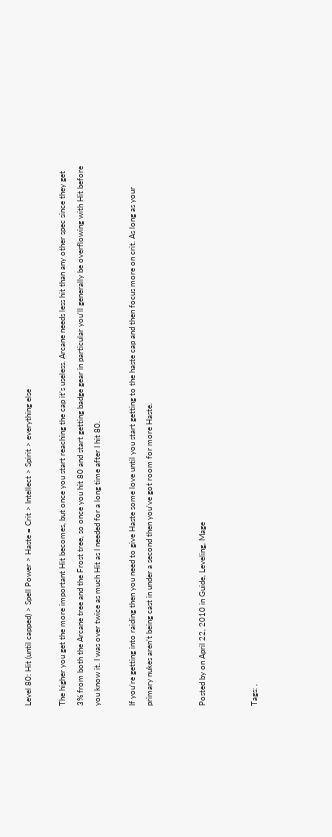Level 80: Hit (until capped) > Spell Power > Haste = Crit > Intellect > Spirit > everything else

The higher you get the more important Hit becomes, but once you start reaching the cap it’s useless. Arcane needs less hit than any other spec since they get 3% from both the Arcane tree and the Frost tree, so once you hit 80 and start getting badge gear in particular you’ll generally be overflowing with Hit before you know it. I was over twice as much Hit as I needed for a long time after I hit 80.

If you’re getting into raiding then you need to give Haste some love until you start getting to the haste cap and then focus more on crit. As long as your primary nukes aren’t being cast in under a second then you’ve got room for more Haste.


Posted by on April 22, 2010 in Guide, Leveling, Mage


Tags: ,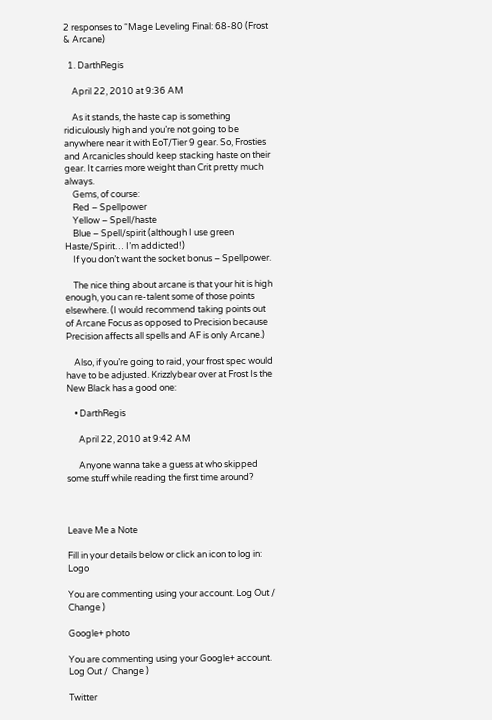2 responses to “Mage Leveling Final: 68-80 (Frost & Arcane)

  1. DarthRegis

    April 22, 2010 at 9:36 AM

    As it stands, the haste cap is something ridiculously high and you’re not going to be anywhere near it with EoT/Tier 9 gear. So, Frosties and Arcanicles should keep stacking haste on their gear. It carries more weight than Crit pretty much always.
    Gems, of course:
    Red – Spellpower
    Yellow – Spell/haste
    Blue – Spell/spirit (although I use green Haste/Spirit… I’m addicted!)
    If you don’t want the socket bonus – Spellpower.

    The nice thing about arcane is that your hit is high enough, you can re-talent some of those points elsewhere. (I would recommend taking points out of Arcane Focus as opposed to Precision because Precision affects all spells and AF is only Arcane.)

    Also, if you’re going to raid, your frost spec would have to be adjusted. Krizzlybear over at Frost Is the New Black has a good one:

    • DarthRegis

      April 22, 2010 at 9:42 AM

      Anyone wanna take a guess at who skipped some stuff while reading the first time around?



Leave Me a Note

Fill in your details below or click an icon to log in: Logo

You are commenting using your account. Log Out /  Change )

Google+ photo

You are commenting using your Google+ account. Log Out /  Change )

Twitter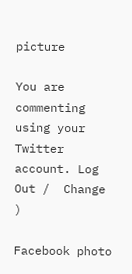picture

You are commenting using your Twitter account. Log Out /  Change )

Facebook photo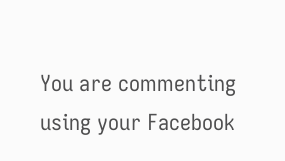You are commenting using your Facebook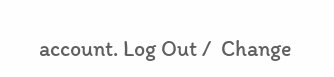account. Log Out /  Change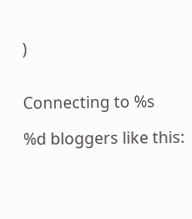)


Connecting to %s

%d bloggers like this: